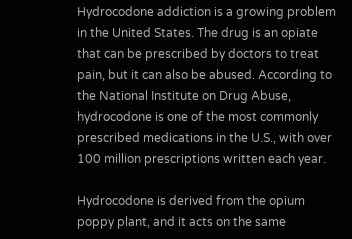Hydrocodone addiction is a growing problem in the United States. The drug is an opiate that can be prescribed by doctors to treat pain, but it can also be abused. According to the National Institute on Drug Abuse, hydrocodone is one of the most commonly prescribed medications in the U.S., with over 100 million prescriptions written each year.

Hydrocodone is derived from the opium poppy plant, and it acts on the same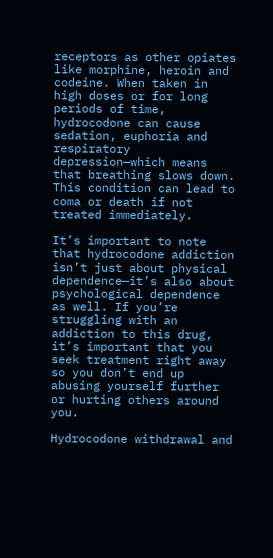receptors as other opiates like morphine, heroin and codeine. When taken in high doses or for long periods of time, hydrocodone can cause sedation, euphoria and respiratory depression—which means that breathing slows down. This condition can lead to coma or death if not treated immediately.

It’s important to note that hydrocodone addiction isn’t just about physical dependence—it’s also about psychological dependence as well. If you’re struggling with an addiction to this drug, it’s important that you seek treatment right away so you don’t end up abusing yourself further or hurting others around you.

Hydrocodone withdrawal and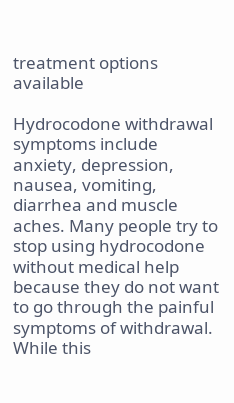treatment options available

Hydrocodone withdrawal symptoms include anxiety, depression, nausea, vomiting, diarrhea and muscle aches. Many people try to stop using hydrocodone without medical help because they do not want to go through the painful symptoms of withdrawal. While this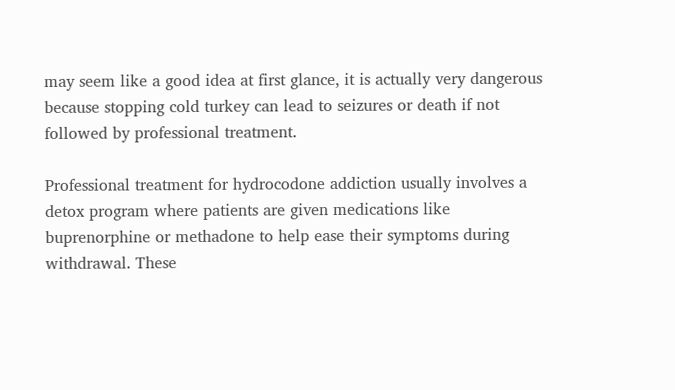may seem like a good idea at first glance, it is actually very dangerous because stopping cold turkey can lead to seizures or death if not followed by professional treatment.

Professional treatment for hydrocodone addiction usually involves a detox program where patients are given medications like buprenorphine or methadone to help ease their symptoms during withdrawal. These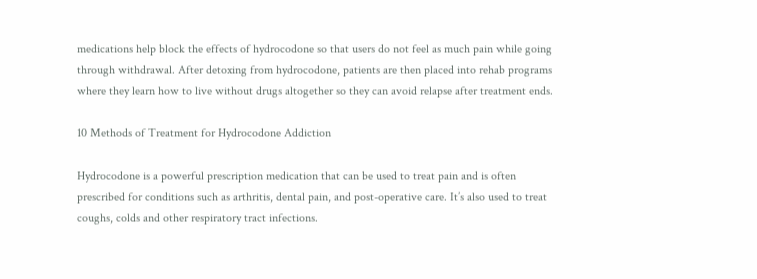medications help block the effects of hydrocodone so that users do not feel as much pain while going through withdrawal. After detoxing from hydrocodone, patients are then placed into rehab programs where they learn how to live without drugs altogether so they can avoid relapse after treatment ends.

10 Methods of Treatment for Hydrocodone Addiction

Hydrocodone is a powerful prescription medication that can be used to treat pain and is often prescribed for conditions such as arthritis, dental pain, and post-operative care. It’s also used to treat coughs, colds and other respiratory tract infections.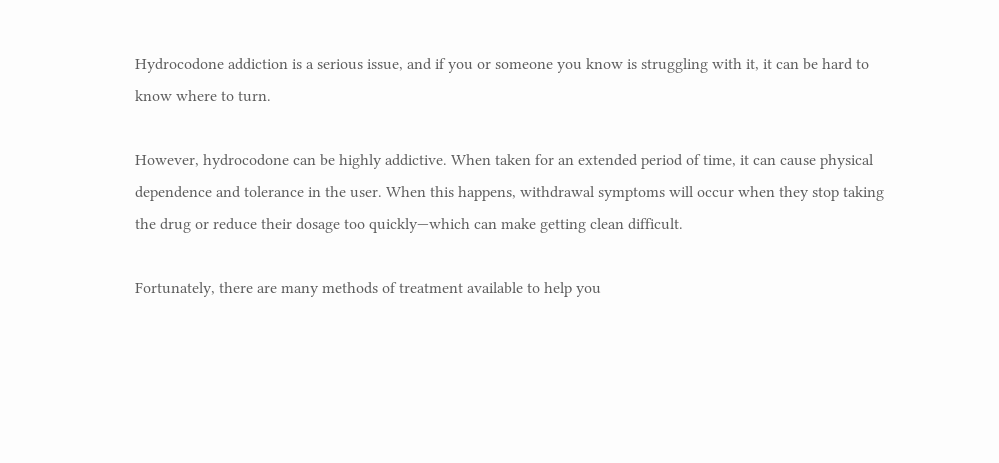Hydrocodone addiction is a serious issue, and if you or someone you know is struggling with it, it can be hard to know where to turn.

However, hydrocodone can be highly addictive. When taken for an extended period of time, it can cause physical dependence and tolerance in the user. When this happens, withdrawal symptoms will occur when they stop taking the drug or reduce their dosage too quickly—which can make getting clean difficult.

Fortunately, there are many methods of treatment available to help you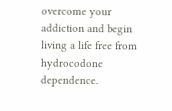overcome your addiction and begin living a life free from hydrocodone dependence.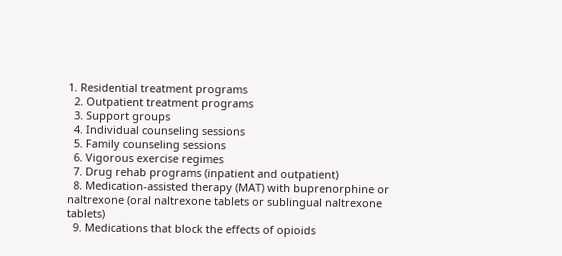1. Residential treatment programs
  2. Outpatient treatment programs
  3. Support groups
  4. Individual counseling sessions
  5. Family counseling sessions
  6. Vigorous exercise regimes
  7. Drug rehab programs (inpatient and outpatient)
  8. Medication-assisted therapy (MAT) with buprenorphine or naltrexone (oral naltrexone tablets or sublingual naltrexone tablets)
  9. Medications that block the effects of opioids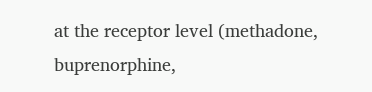at the receptor level (methadone, buprenorphine,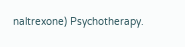naltrexone) Psychotherapy.